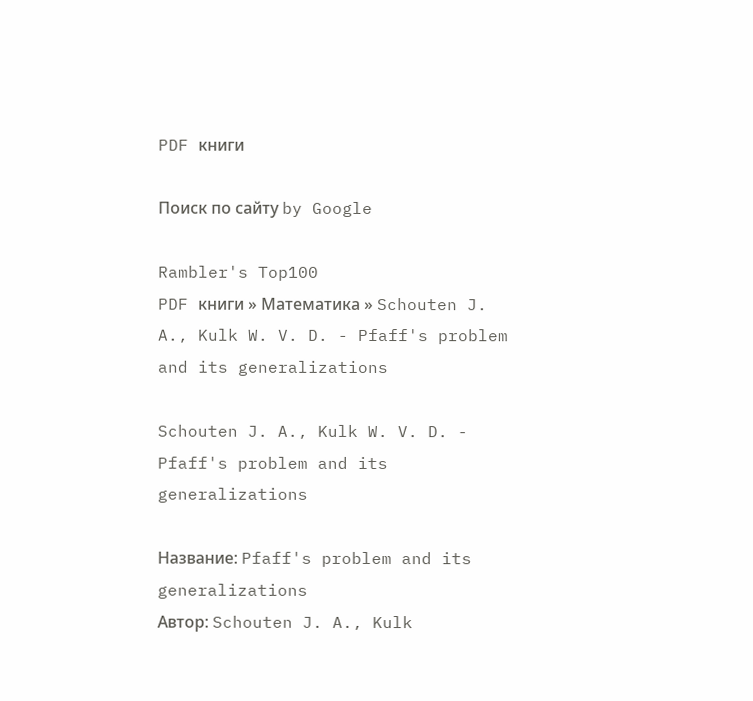PDF книги

Поиcк по сайту by Google

Rambler's Top100
PDF книги » Математика » Schouten J. A., Kulk W. V. D. - Pfaff's problem and its generalizations

Schouten J. A., Kulk W. V. D. - Pfaff's problem and its generalizations

Название: Pfaff's problem and its generalizations
Автор: Schouten J. A., Kulk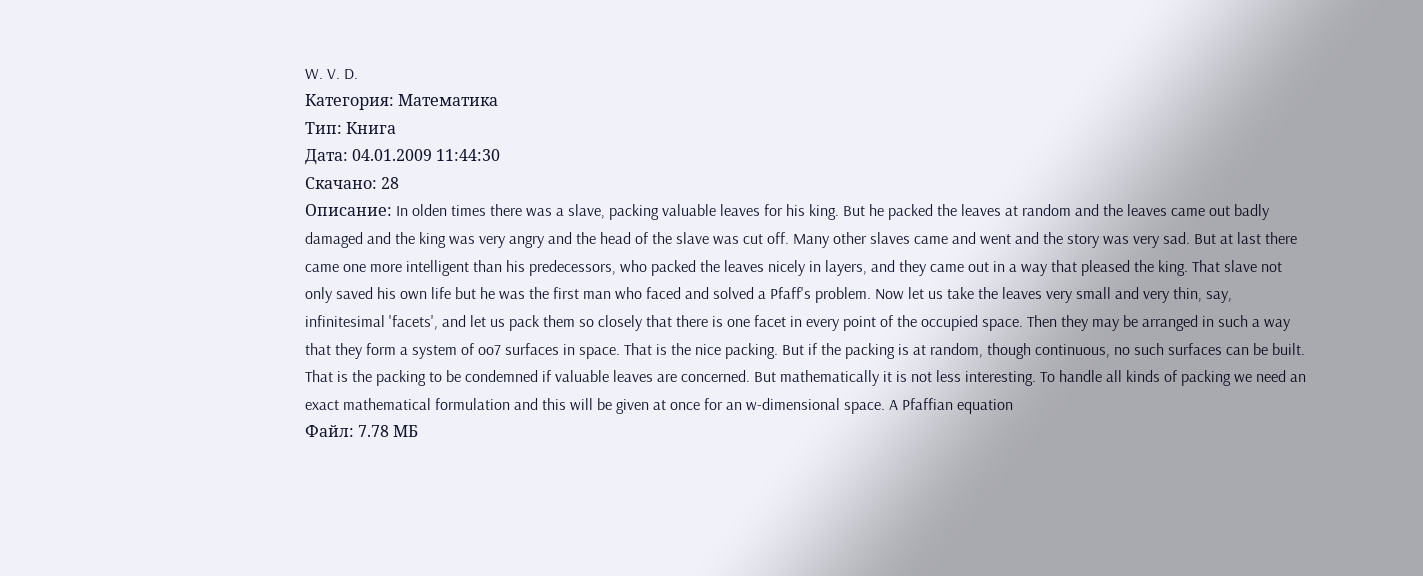W. V. D.
Категория: Математика
Тип: Книга
Дата: 04.01.2009 11:44:30
Скачано: 28
Описание: In olden times there was a slave, packing valuable leaves for his king. But he packed the leaves at random and the leaves came out badly damaged and the king was very angry and the head of the slave was cut off. Many other slaves came and went and the story was very sad. But at last there came one more intelligent than his predecessors, who packed the leaves nicely in layers, and they came out in a way that pleased the king. That slave not only saved his own life but he was the first man who faced and solved a Pfaff's problem. Now let us take the leaves very small and very thin, say, infinitesimal 'facets', and let us pack them so closely that there is one facet in every point of the occupied space. Then they may be arranged in such a way that they form a system of oo7 surfaces in space. That is the nice packing. But if the packing is at random, though continuous, no such surfaces can be built. That is the packing to be condemned if valuable leaves are concerned. But mathematically it is not less interesting. To handle all kinds of packing we need an exact mathematical formulation and this will be given at once for an w-dimensional space. A Pfaffian equation
Файл: 7.78 МБ